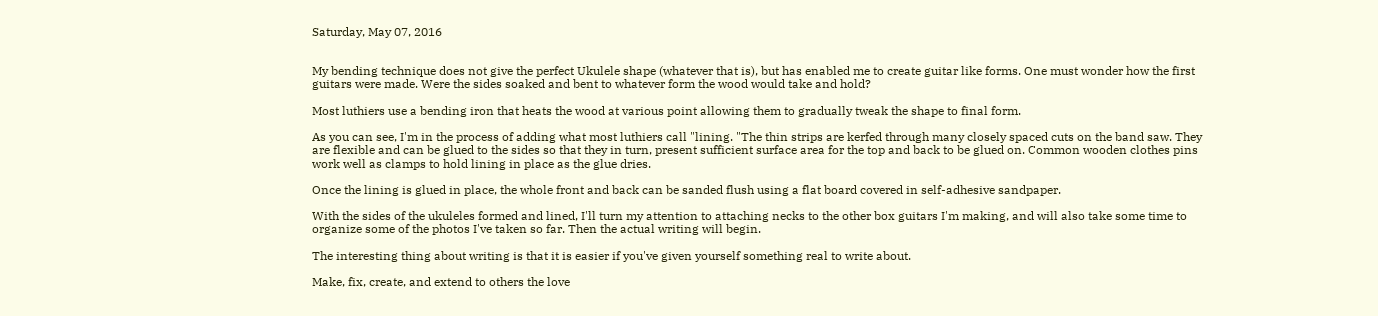Saturday, May 07, 2016


My bending technique does not give the perfect Ukulele shape (whatever that is), but has enabled me to create guitar like forms. One must wonder how the first guitars were made. Were the sides soaked and bent to whatever form the wood would take and hold?

Most luthiers use a bending iron that heats the wood at various point allowing them to gradually tweak the shape to final form.

As you can see, I'm in the process of adding what most luthiers call "lining. "The thin strips are kerfed through many closely spaced cuts on the band saw. They are flexible and can be glued to the sides so that they in turn, present sufficient surface area for the top and back to be glued on. Common wooden clothes pins work well as clamps to hold lining in place as the glue dries.

Once the lining is glued in place, the whole front and back can be sanded flush using a flat board covered in self-adhesive sandpaper.

With the sides of the ukuleles formed and lined, I'll turn my attention to attaching necks to the other box guitars I'm making, and will also take some time to organize some of the photos I've taken so far. Then the actual writing will begin.

The interesting thing about writing is that it is easier if you've given yourself something real to write about.

Make, fix, create, and extend to others the love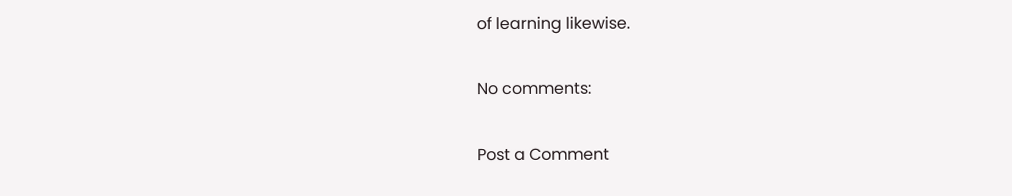of learning likewise.

No comments:

Post a Comment